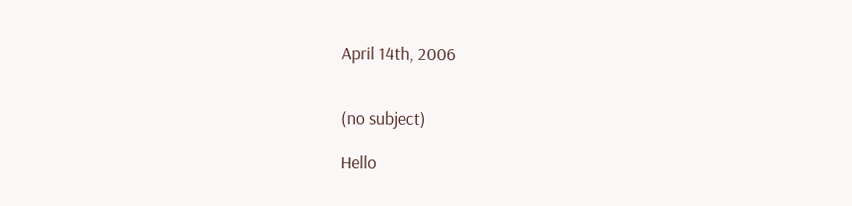April 14th, 2006


(no subject)

Hello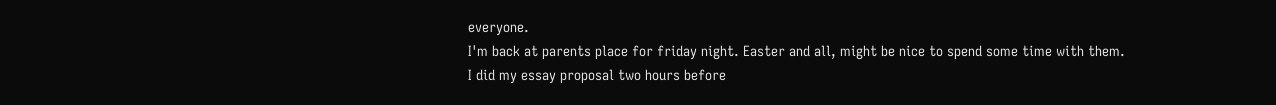everyone.
I'm back at parents place for friday night. Easter and all, might be nice to spend some time with them.
I did my essay proposal two hours before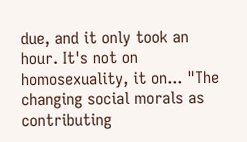due, and it only took an hour. It's not on homosexuality, it on... "The changing social morals as contributing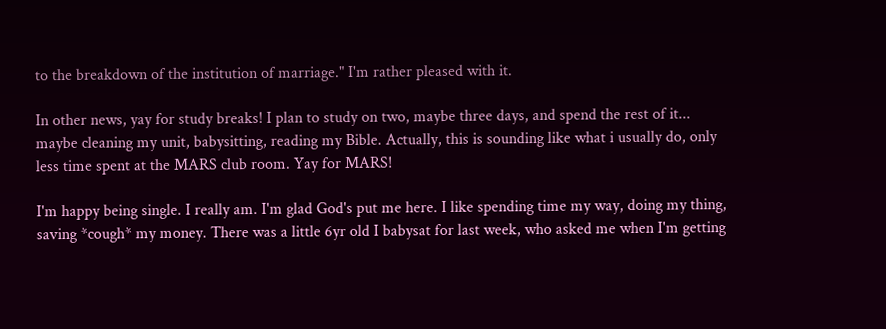to the breakdown of the institution of marriage." I'm rather pleased with it.

In other news, yay for study breaks! I plan to study on two, maybe three days, and spend the rest of it... maybe cleaning my unit, babysitting, reading my Bible. Actually, this is sounding like what i usually do, only less time spent at the MARS club room. Yay for MARS!

I'm happy being single. I really am. I'm glad God's put me here. I like spending time my way, doing my thing, saving *cough* my money. There was a little 6yr old I babysat for last week, who asked me when I'm getting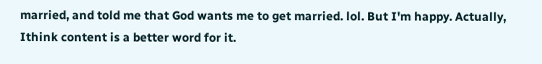married, and told me that God wants me to get married. lol. But I'm happy. Actually, Ithink content is a better word for it.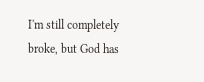I'm still completely broke, but God has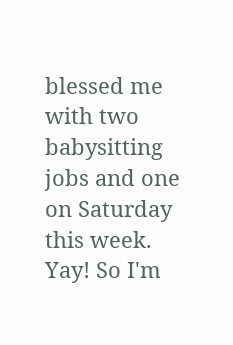blessed me with two babysitting jobs and one on Saturday this week. Yay! So I'm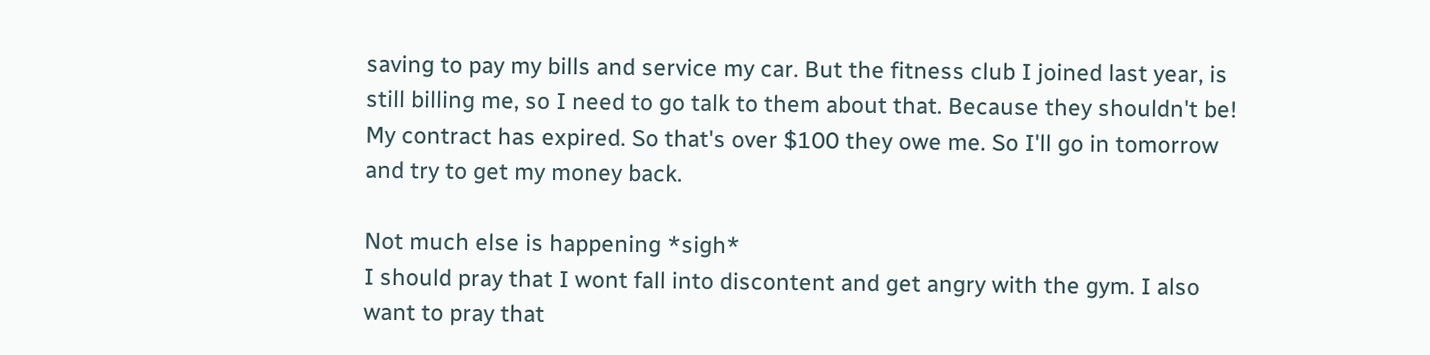saving to pay my bills and service my car. But the fitness club I joined last year, is still billing me, so I need to go talk to them about that. Because they shouldn't be! My contract has expired. So that's over $100 they owe me. So I'll go in tomorrow and try to get my money back.

Not much else is happening *sigh*
I should pray that I wont fall into discontent and get angry with the gym. I also want to pray that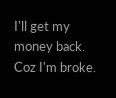I'll get my money back. Coz I'm broke.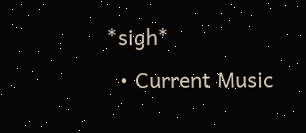*sigh*
  • Current Music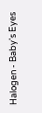Halogen - Baby's Eyes